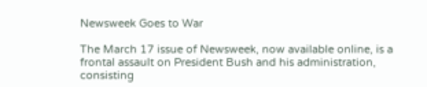Newsweek Goes to War

The March 17 issue of Newsweek, now available online, is a frontal assault on President Bush and his administration, consisting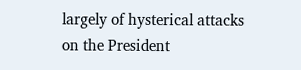largely of hysterical attacks on the President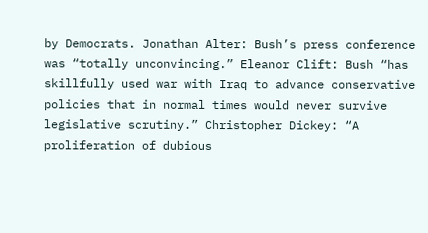by Democrats. Jonathan Alter: Bush’s press conference was “totally unconvincing.” Eleanor Clift: Bush “has skillfully used war with Iraq to advance conservative policies that in normal times would never survive legislative scrutiny.” Christopher Dickey: “A proliferation of dubious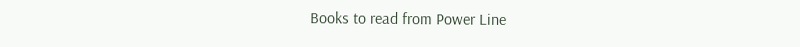Books to read from Power Line